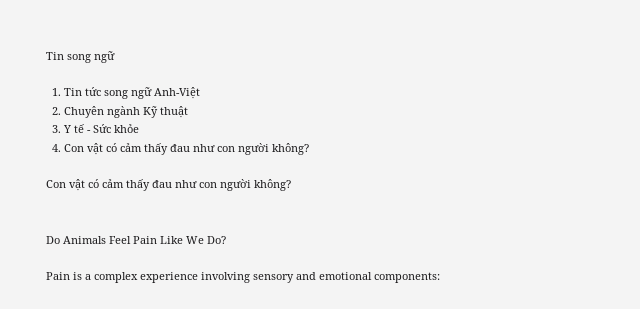Tin song ngữ

  1. Tin tức song ngữ Anh-Việt
  2. Chuyên ngành Kỹ thuật
  3. Y tế - Sức khỏe
  4. Con vật có cảm thấy đau như con người không?

Con vật có cảm thấy đau như con người không?


Do Animals Feel Pain Like We Do?

Pain is a complex experience involving sensory and emotional components: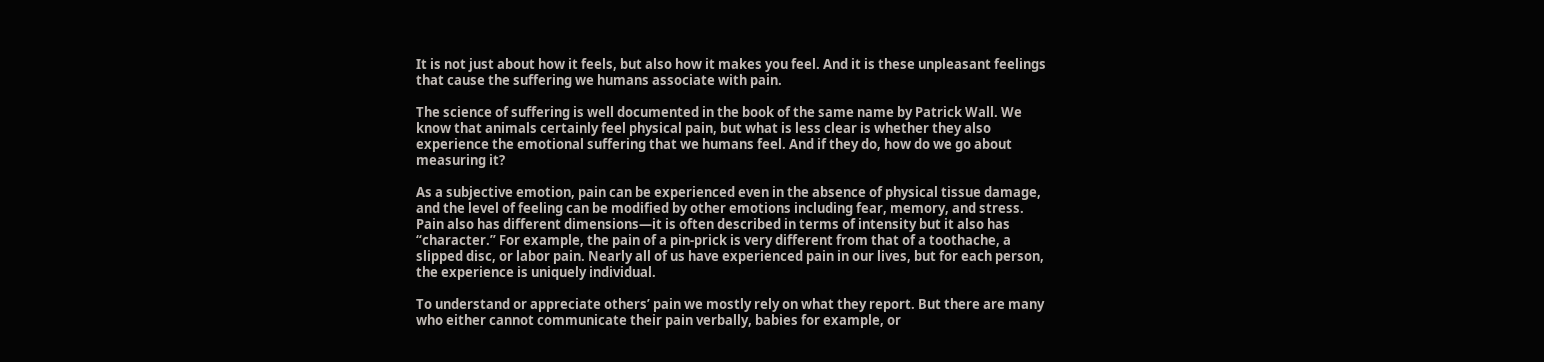It is not just about how it feels, but also how it makes you feel. And it is these unpleasant feelings that cause the suffering we humans associate with pain.

The science of suffering is well documented in the book of the same name by Patrick Wall. We know that animals certainly feel physical pain, but what is less clear is whether they also experience the emotional suffering that we humans feel. And if they do, how do we go about measuring it?

As a subjective emotion, pain can be experienced even in the absence of physical tissue damage, and the level of feeling can be modified by other emotions including fear, memory, and stress. Pain also has different dimensions—it is often described in terms of intensity but it also has “character.” For example, the pain of a pin-prick is very different from that of a toothache, a slipped disc, or labor pain. Nearly all of us have experienced pain in our lives, but for each person, the experience is uniquely individual.

To understand or appreciate others’ pain we mostly rely on what they report. But there are many who either cannot communicate their pain verbally, babies for example, or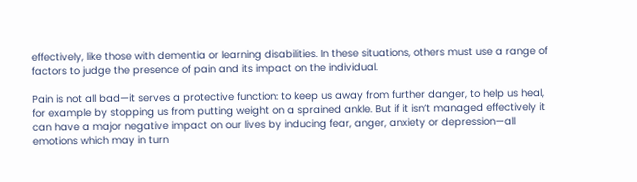effectively, like those with dementia or learning disabilities. In these situations, others must use a range of factors to judge the presence of pain and its impact on the individual.

Pain is not all bad—it serves a protective function: to keep us away from further danger, to help us heal, for example by stopping us from putting weight on a sprained ankle. But if it isn’t managed effectively it can have a major negative impact on our lives by inducing fear, anger, anxiety or depression—all emotions which may in turn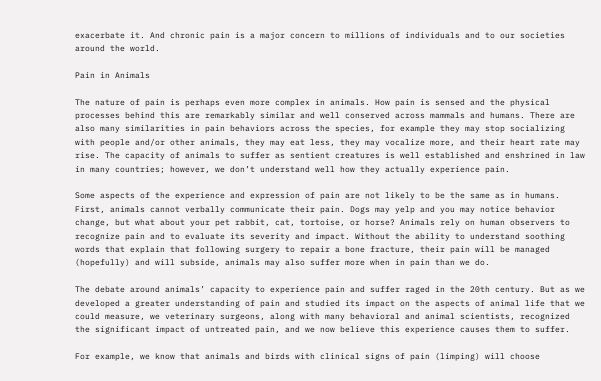exacerbate it. And chronic pain is a major concern to millions of individuals and to our societies around the world.

Pain in Animals

The nature of pain is perhaps even more complex in animals. How pain is sensed and the physical processes behind this are remarkably similar and well conserved across mammals and humans. There are also many similarities in pain behaviors across the species, for example they may stop socializing with people and/or other animals, they may eat less, they may vocalize more, and their heart rate may rise. The capacity of animals to suffer as sentient creatures is well established and enshrined in law in many countries; however, we don’t understand well how they actually experience pain.

Some aspects of the experience and expression of pain are not likely to be the same as in humans. First, animals cannot verbally communicate their pain. Dogs may yelp and you may notice behavior change, but what about your pet rabbit, cat, tortoise, or horse? Animals rely on human observers to recognize pain and to evaluate its severity and impact. Without the ability to understand soothing words that explain that following surgery to repair a bone fracture, their pain will be managed (hopefully) and will subside, animals may also suffer more when in pain than we do.

The debate around animals’ capacity to experience pain and suffer raged in the 20th century. But as we developed a greater understanding of pain and studied its impact on the aspects of animal life that we could measure, we veterinary surgeons, along with many behavioral and animal scientists, recognized the significant impact of untreated pain, and we now believe this experience causes them to suffer.

For example, we know that animals and birds with clinical signs of pain (limping) will choose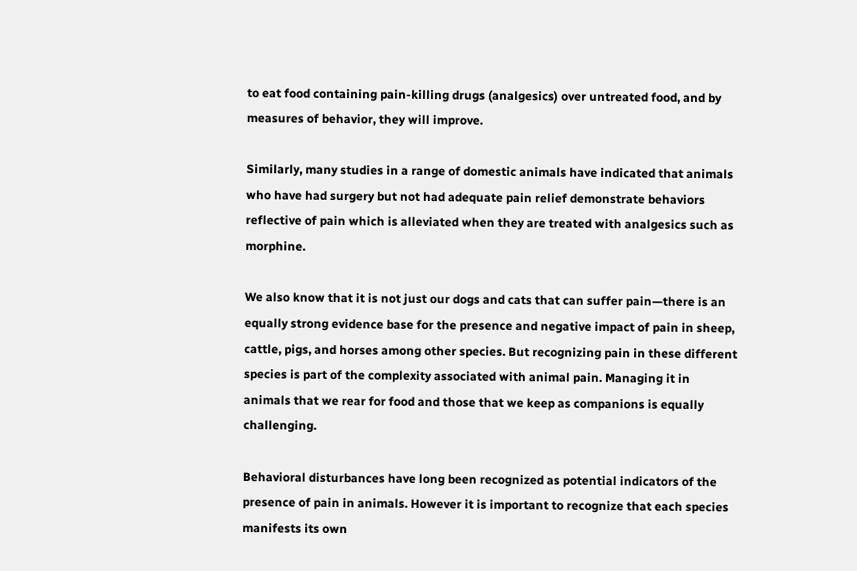to eat food containing pain-killing drugs (analgesics) over untreated food, and by measures of behavior, they will improve.

Similarly, many studies in a range of domestic animals have indicated that animals who have had surgery but not had adequate pain relief demonstrate behaviors reflective of pain which is alleviated when they are treated with analgesics such as morphine.

We also know that it is not just our dogs and cats that can suffer pain—there is an equally strong evidence base for the presence and negative impact of pain in sheep, cattle, pigs, and horses among other species. But recognizing pain in these different species is part of the complexity associated with animal pain. Managing it in animals that we rear for food and those that we keep as companions is equally challenging.

Behavioral disturbances have long been recognized as potential indicators of the presence of pain in animals. However it is important to recognize that each species manifests its own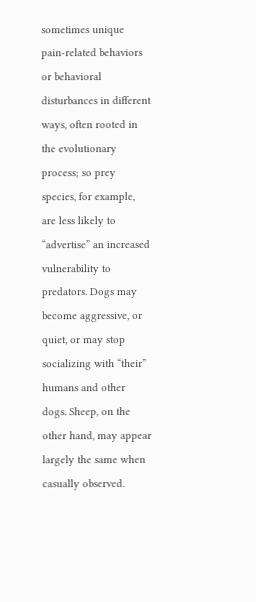sometimes unique pain-related behaviors or behavioral disturbances in different ways, often rooted in the evolutionary process; so prey species, for example, are less likely to “advertise” an increased vulnerability to predators. Dogs may become aggressive, or quiet, or may stop socializing with “their” humans and other dogs. Sheep, on the other hand, may appear largely the same when casually observed.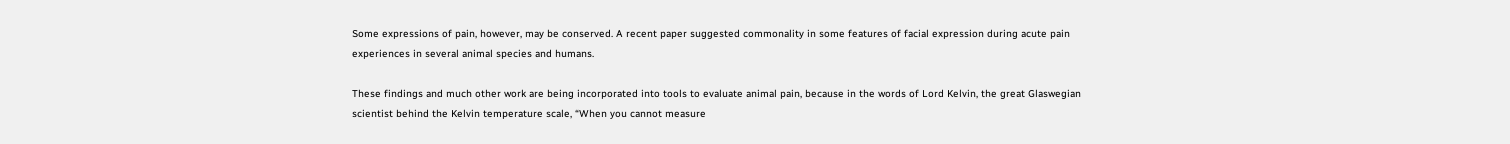Some expressions of pain, however, may be conserved. A recent paper suggested commonality in some features of facial expression during acute pain experiences in several animal species and humans.

These findings and much other work are being incorporated into tools to evaluate animal pain, because in the words of Lord Kelvin, the great Glaswegian scientist behind the Kelvin temperature scale, “When you cannot measure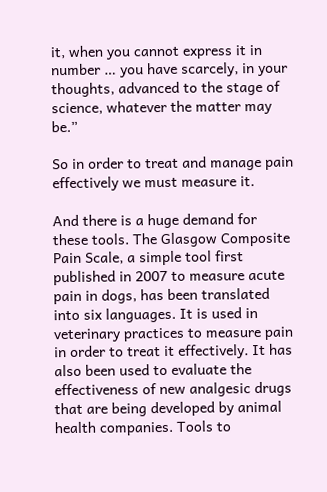it, when you cannot express it in number … you have scarcely, in your thoughts, advanced to the stage of science, whatever the matter may be.”

So in order to treat and manage pain effectively we must measure it.

And there is a huge demand for these tools. The Glasgow Composite Pain Scale, a simple tool first published in 2007 to measure acute pain in dogs, has been translated into six languages. It is used in veterinary practices to measure pain in order to treat it effectively. It has also been used to evaluate the effectiveness of new analgesic drugs that are being developed by animal health companies. Tools to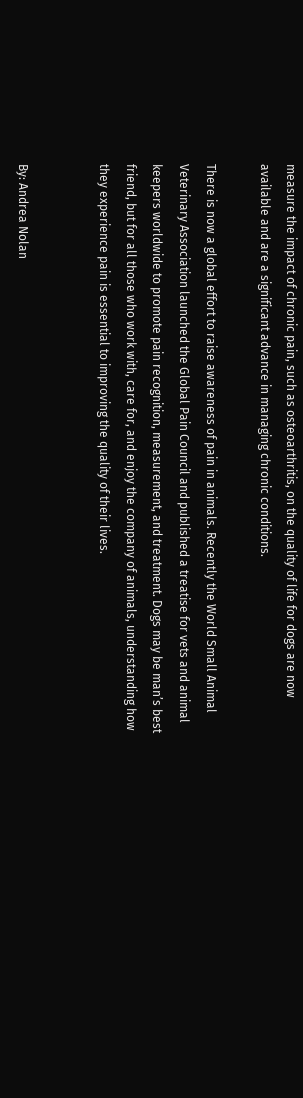measure the impact of chronic pain, such as osteoarthritis, on the quality of life for dogs are now available and are a significant advance in managing chronic conditions.

There is now a global effort to raise awareness of pain in animals. Recently the World Small Animal Veterinary Association launched the Global Pain Council and published a treatise for vets and animal keepers worldwide to promote pain recognition, measurement, and treatment. Dogs may be man’s best friend, but for all those who work with, care for, and enjoy the company of animals, understanding how they experience pain is essential to improving the quality of their lives.


By: Andrea Nolan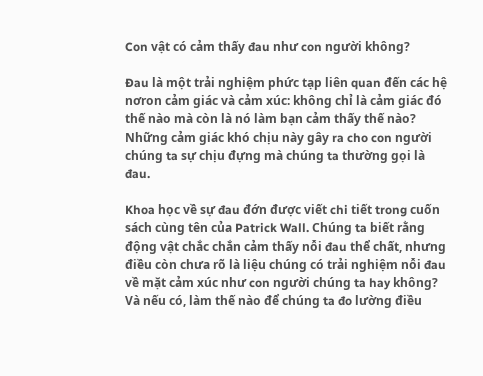Con vật có cảm thấy đau như con người không?

Đau là một trải nghiệm phức tạp liên quan đến các hệ nơron cảm giác và cảm xúc: không chỉ là cảm giác đó thế nào mà còn là nó làm bạn cảm thấy thế nào? Những cảm giác khó chịu này gây ra cho con người chúng ta sự chịu đựng mà chúng ta thường gọi là đau.

Khoa học về sự đau đớn được viết chi tiết trong cuốn sách cùng tên của Patrick Wall. Chúng ta biết rằng động vật chắc chắn cảm thấy nỗi đau thể chất, nhưng điều còn chưa rõ là liệu chúng có trải nghiệm nỗi đau về mặt cảm xúc như con người chúng ta hay không? Và nếu có, làm thế nào để chúng ta đo lường điều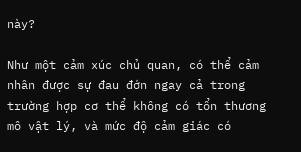này?

Như một cảm xúc chủ quan, có thể cảm nhân được sự đau đớn ngay cả trong trường hợp cơ thể không có tổn thương mô vật lý, và mức độ cảm giác có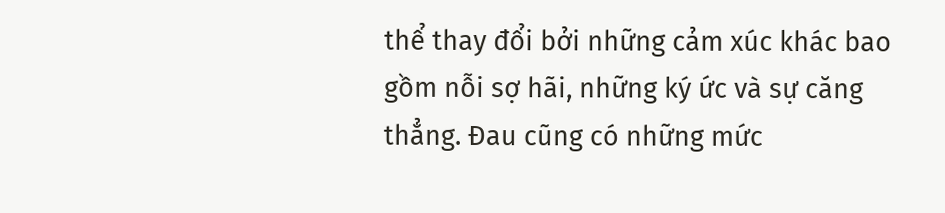thể thay đổi bởi những cảm xúc khác bao gồm nỗi sợ hãi, những ký ức và sự căng thẳng. Đau cũng có những mức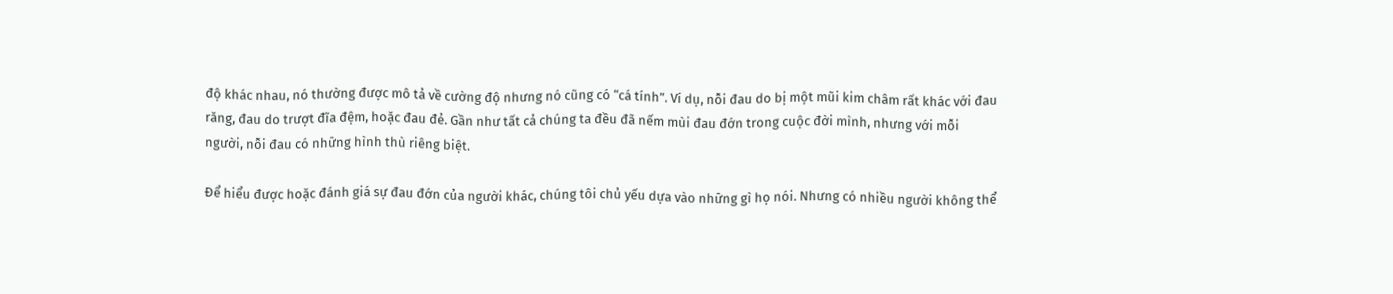độ khác nhau, nó thường được mô tả về cường độ nhưng nó cũng có “cá tính”. Ví dụ, nỗi đau do bị một mũi kim châm rất khác với đau răng, đau do trượt đĩa đệm, hoặc đau đẻ. Gần như tất cả chúng ta đều đã nếm mùi đau đớn trong cuộc đời mình, nhưng với mỗi người, nỗi đau có những hình thù riêng biệt.

Để hiểu được hoặc đánh giá sự đau đớn của người khác, chúng tôi chủ yếu dựa vào những gì họ nói. Nhưng có nhiều người không thể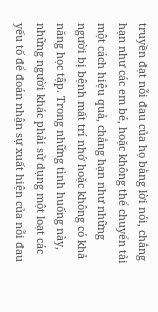truyền đạt nỗi đau của họ bằng lời nói, chẳng hạn như các em bé, hoặc không thể chuyển tải một cách hiệu quả, chẳng hạn như những người bị bệnh mất trí nhớ hoặc không có khả năng học tập. Trong những tình huống này, những người khác phải sử dụng một loạt các yếu tố để đoán nhận sự xuất hiện của nỗi đau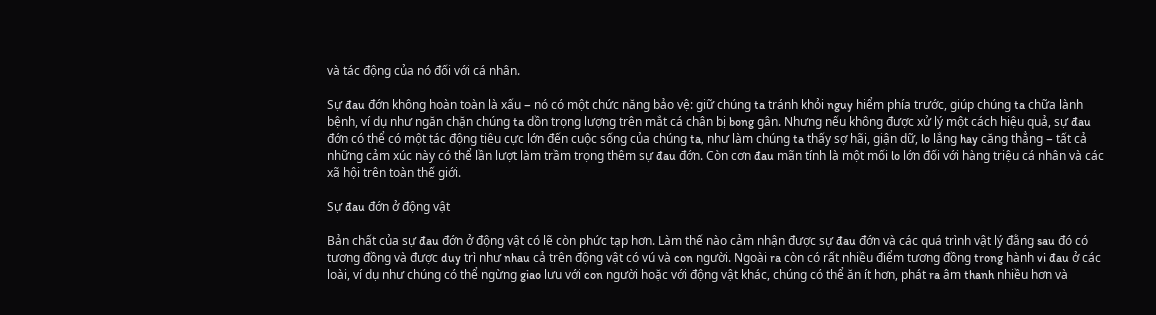và tác động của nó đối với cá nhân.

Sự đau đớn không hoàn toàn là xấu – nó có một chức năng bảo vệ: giữ chúng ta tránh khỏi nguy hiểm phía trước, giúp chúng ta chữa lành bệnh, ví dụ như ngăn chặn chúng ta dồn trọng lượng trên mắt cá chân bị bong gân. Nhưng nếu không được xử lý một cách hiệu quả, sự đau đớn có thể có một tác động tiêu cực lớn đến cuộc sống của chúng ta, như làm chúng ta thấy sợ hãi, giận dữ, lo lắng hay căng thẳng – tất cả những cảm xúc này có thể lần lượt làm trầm trọng thêm sự đau đớn. Còn cơn đau mãn tính là một mối lo lớn đối với hàng triệu cá nhân và các xã hội trên toàn thế giới.

Sự đau đớn ở động vật

Bản chất của sự đau đớn ở động vật có lẽ còn phức tạp hơn. Làm thế nào cảm nhận được sự đau đớn và các quá trình vật lý đằng sau đó có tương đồng và được duy trì như nhau cả trên động vật có vú và con người. Ngoài ra còn có rất nhiều điểm tương đồng trong hành vi đau ở các loài, ví dụ như chúng có thể ngừng giao lưu với con người hoặc với động vật khác, chúng có thể ăn ít hơn, phát ra âm thanh nhiều hơn và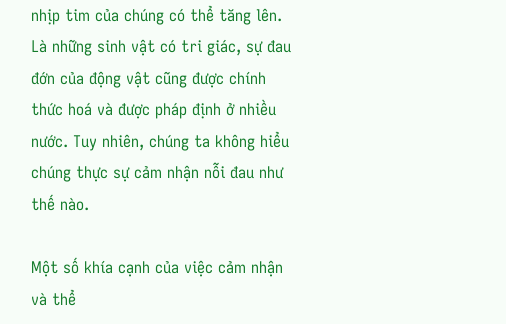nhịp tim của chúng có thể tăng lên. Là những sinh vật có tri giác, sự đau đớn của động vật cũng được chính thức hoá và được pháp định ở nhiều nước. Tuy nhiên, chúng ta không hiểu chúng thực sự cảm nhận nỗi đau như thế nào.

Một số khía cạnh của việc cảm nhận và thể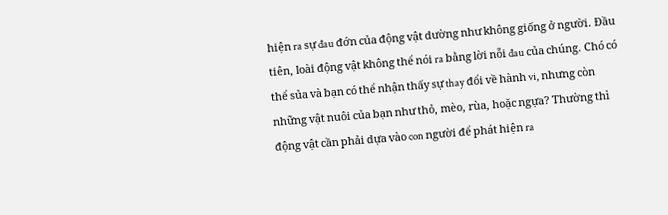hiện ra sự đau đớn của động vật dường như không giống ở người. Đầu tiên, loài động vật không thể nói ra bằng lời nỗi đau của chúng. Chó có thể sủa và bạn có thể nhận thấy sự thay đổi về hành vi, nhưng còn những vật nuôi của bạn như thỏ, mèo, rùa, hoặc ngựa? Thường thì động vật cần phải dựa vào con người để phát hiện ra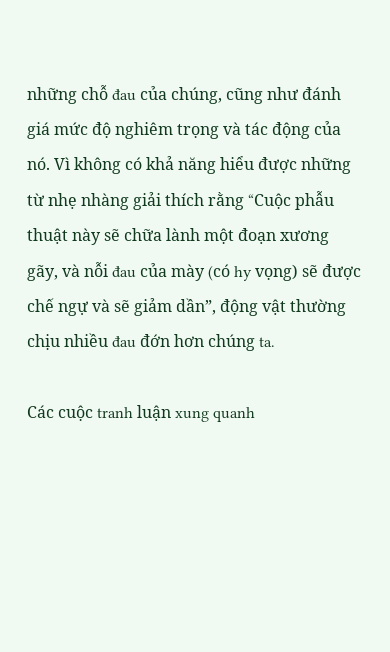những chỗ đau của chúng, cũng như đánh giá mức độ nghiêm trọng và tác động của nó. Vì không có khả năng hiểu được những từ nhẹ nhàng giải thích rằng “Cuộc phẫu thuật này sẽ chữa lành một đoạn xương gãy, và nỗi đau của mày (có hy vọng) sẽ được chế ngự và sẽ giảm dần”, động vật thường chịu nhiều đau đớn hơn chúng ta.

Các cuộc tranh luận xung quanh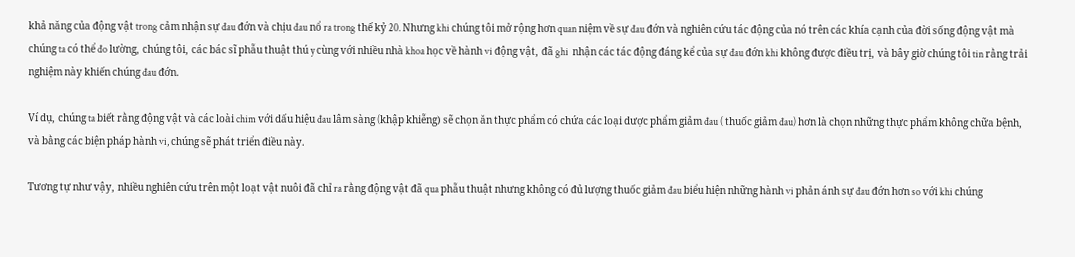khả năng của động vật trong cảm nhận sự đau đớn và chịu đau nổ ra trong thế kỷ 20. Nhưng khi chúng tôi mở rộng hơn quan niệm về sự đau đớn và nghiên cứu tác động của nó trên các khía cạnh của đời sống động vật mà chúng ta có thể đo lường, chúng tôi, các bác sĩ phẫu thuật thú y cùng với nhiều nhà khoa học về hành vi động vật, đã ghi  nhận các tác động đáng kể của sự đau đớn khi không được điều trị, và bây giờ chúng tôi tin rằng trải nghiệm này khiến chúng đau đớn.

Ví dụ, chúng ta biết rằng động vật và các loài chim với dấu hiệu đau lâm sàng (khập khiễng) sẽ chọn ăn thực phẩm có chứa các loại dược phẩm giảm đau ( thuốc giảm đau) hơn là chọn những thực phẩm không chữa bệnh, và bằng các biện pháp hành vi, chúng sẽ phát triển điều này.

Tương tự như vậy, nhiều nghiên cứu trên một loạt vật nuôi đã chỉ ra rằng động vật đã qua phẫu thuật nhưng không có đủ lượng thuốc giảm đau biểu hiện những hành vi phản ánh sự đau đớn hơn so với khi chúng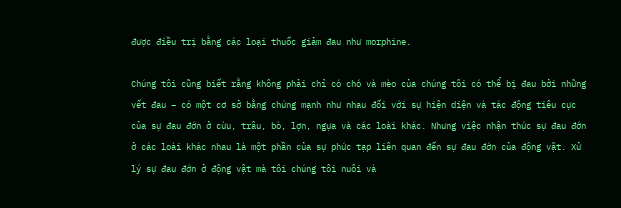được điều trị bằng các loại thuốc giảm đau như morphine.

Chúng tôi cũng biết rằng không phải chỉ có chó và mèo của chúng tôi có thể bị đau bởi những vết đau – có một cơ sở bằng chứng mạnh như nhau đối với sự hiện diện và tác động tiêu cực của sự đau đớn ở cừu, trâu, bò, lợn, ngựa và các loài khác. Nhưng việc nhận thức sự đau đớn ở các loài khác nhau là một phần của sự phức tạp liên quan đến sự đau đớn của động vật. Xử lý sự đau đớn ở động vật mà tôi chúng tôi nuôi và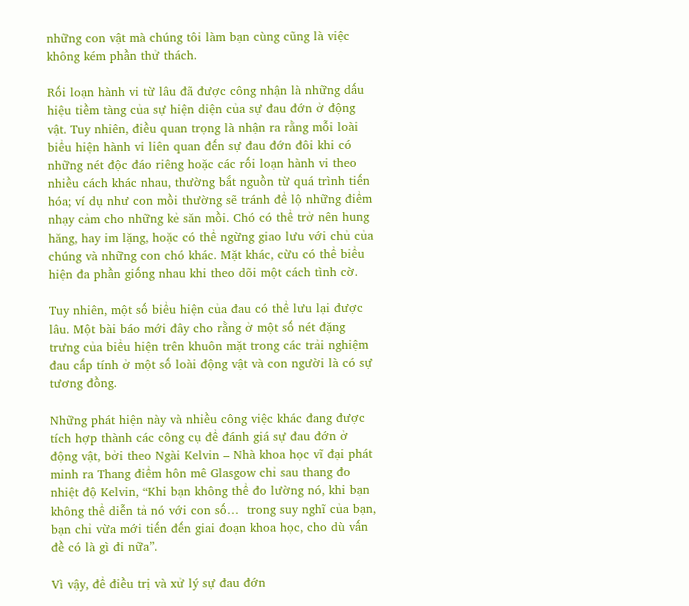những con vật mà chúng tôi làm bạn cùng cũng là việc không kém phần thử thách.

Rối loạn hành vi từ lâu đã được công nhận là những dấu hiệu tiềm tàng của sự hiện diện của sự đau đớn ở động vật. Tuy nhiên, điều quan trọng là nhận ra rằng mỗi loài biểu hiện hành vi liên quan đến sự đau đớn đôi khi có những nét độc đáo riêng hoặc các rối loạn hành vi theo nhiều cách khác nhau, thường bắt nguồn từ quá trình tiến hóa; ví dụ như con mồi thường sẽ tránh để lộ những điểm nhạy cảm cho những kẻ săn mồi. Chó có thể trở nên hung hăng, hay im lặng, hoặc có thể ngừng giao lưu với chủ của chúng và những con chó khác. Mặt khác, cừu có thể biểu hiện đa phần giống nhau khi theo dõi một cách tình cờ.

Tuy nhiên, một số biểu hiện của đau có thể lưu lại được lâu. Một bài báo mới đây cho rằng ở một số nét đặng trưng của biểu hiện trên khuôn mặt trong các trải nghiệm đau cấp tính ở một số loài động vật và con người là có sự tương đồng.

Những phát hiện này và nhiều công việc khác đang được tích hợp thành các công cụ để đánh giá sự đau đớn ở động vật, bởi theo Ngài Kelvin – Nhà khoa học vĩ đại phát minh ra Thang điểm hôn mê Glasgow chỉ sau thang đo nhiệt độ Kelvin, “Khi bạn không thể đo lường nó, khi bạn không thể diễn tả nó với con số…  trong suy nghĩ của bạn, bạn chỉ vừa mới tiến đến giai đoạn khoa học, cho dù vấn đề có là gì đi nữa”.

Vì vậy, để điều trị và xử lý sự đau đớn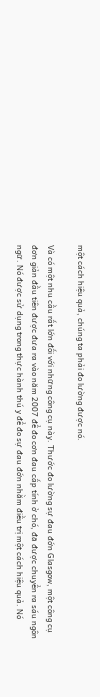một cách hiệu quả, chúng ta phải đo lường được nó.

Và có một nhu cầu rất lớn đối với những công cụ này. Thước đo lường sự đau đớn Glasgow, một công cụ đơn giản đầu tiên được đưa ra vào năm 2007 để đo cơn đau cấp tính ở chó, đã được chuyển ra sáu ngôn ngữ. Nó được sử dụng trong thực hành thú y để đo sự đau đớn nhằm điều trị một cách hiệu quả. Nó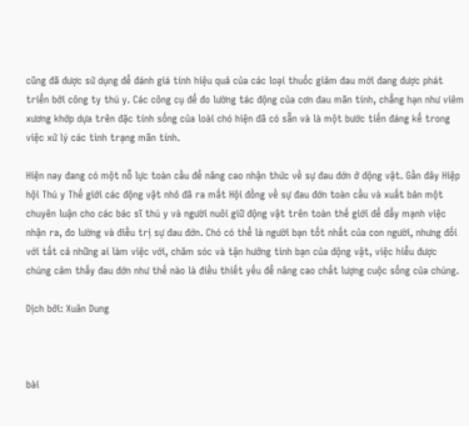cũng đã được sử dụng để đánh giá tính hiệu quả của các loại thuốc giảm đau mới đang được phát triển bởi công ty thú y. Các công cụ để đo lường tác động của cơn đau mãn tính, chẳng hạn như viêm xương khớp dựa trên đặc tính sống của loài chó hiện đã có sẵn và là một bước tiến đáng kể trong việc xử lý các tình trạng mãn tính.

Hiện nay đang có một nỗ lực toàn cầu để nâng cao nhận thức về sự đau đớn ở động vật. Gần đây Hiệp hội Thú y Thế giới các động vật nhỏ đã ra mắt Hội đồng về sự đau đớn toàn cầu và xuất bản một chuyên luận cho các bác sĩ thú y và người nuôi giữ động vật trên toàn thế giới để đẩy mạnh việc nhận ra, đo lường và điều trị sự đau đớn. Chó có thể là người bạn tốt nhất của con người, nhưng đối với tất cả những ai làm việc với, chăm sóc và tận hưởng tình bạn của động vật, việc hiểu được chúng cảm thấy đau đớn như thế nào là điều thiết yếu để nâng cao chất lượng cuộc sống của chúng.

Dịch bởi: Xuân Dung



bài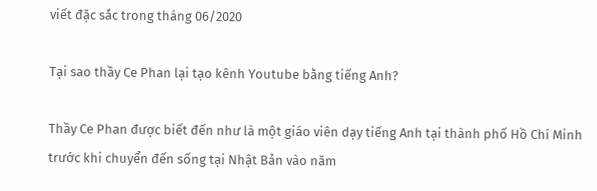viết đặc sắc trong tháng 06/2020

Tại sao thầy Ce Phan lại tạo kênh Youtube bằng tiếng Anh?

Thầy Ce Phan được biết đến như là một giáo viên dạy tiếng Anh tại thành phố Hồ Chí Minh trước khi chuyển đến sống tại Nhật Bản vào năm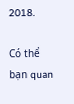2018.

Có thể bạn quan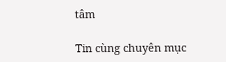tâm

Tin cùng chuyên mục